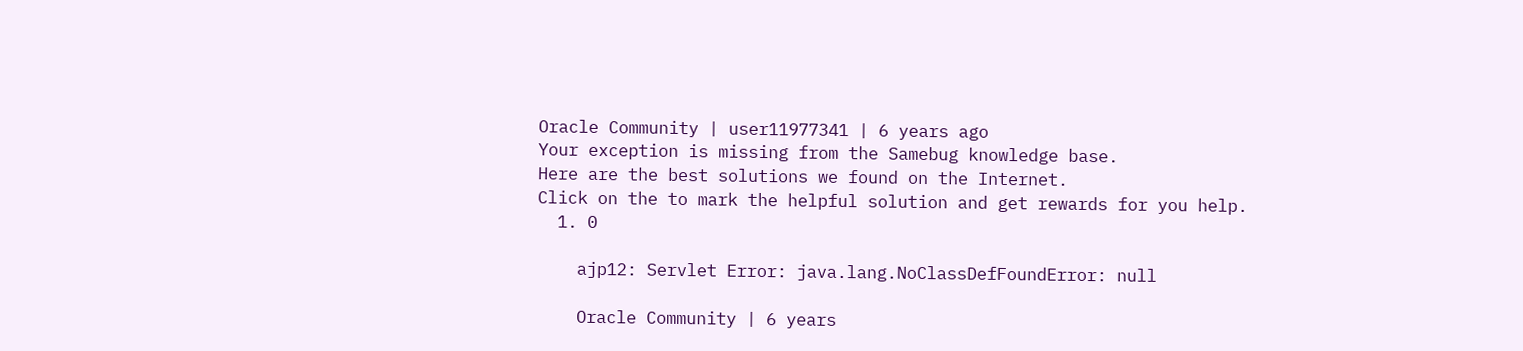Oracle Community | user11977341 | 6 years ago
Your exception is missing from the Samebug knowledge base.
Here are the best solutions we found on the Internet.
Click on the to mark the helpful solution and get rewards for you help.
  1. 0

    ajp12: Servlet Error: java.lang.NoClassDefFoundError: null

    Oracle Community | 6 years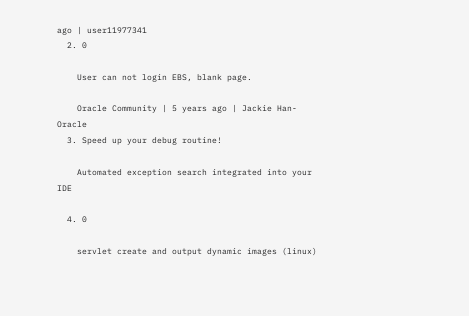ago | user11977341
  2. 0

    User can not login EBS, blank page.

    Oracle Community | 5 years ago | Jackie Han-Oracle
  3. Speed up your debug routine!

    Automated exception search integrated into your IDE

  4. 0

    servlet create and output dynamic images (linux)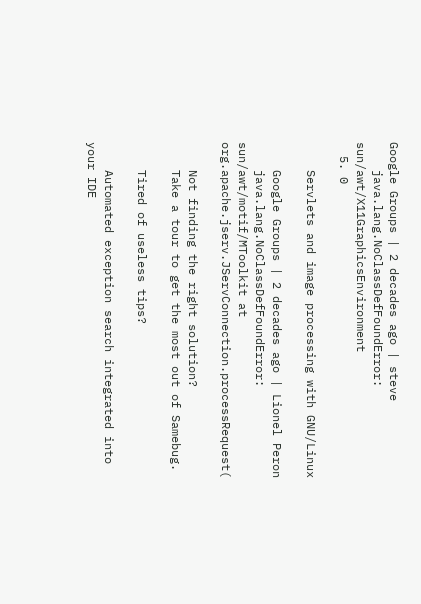Google Groups | 2 decades ago | steve
    java.lang.NoClassDefFoundError: sun/awt/X11GraphicsEnvironment
  5. 0

    Servlets and image processing with GNU/Linux

    Google Groups | 2 decades ago | Lionel Peron
    java.lang.NoClassDefFoundError: sun/awt/motif/MToolkit at org.apache.jserv.JServConnection.processRequest(

    Not finding the right solution?
    Take a tour to get the most out of Samebug.

    Tired of useless tips?

    Automated exception search integrated into your IDE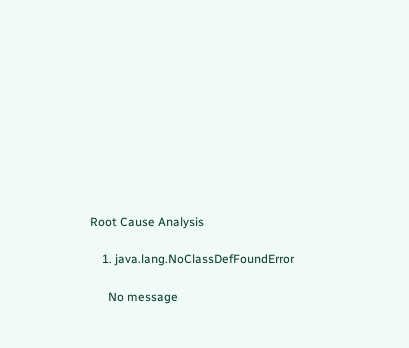Root Cause Analysis

    1. java.lang.NoClassDefFoundError

      No message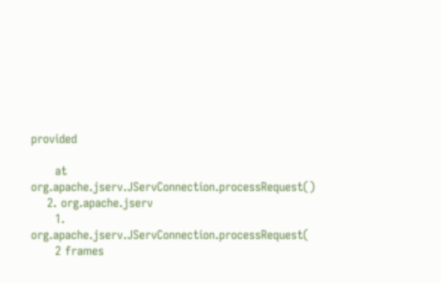provided

      at org.apache.jserv.JServConnection.processRequest()
    2. org.apache.jserv
      1. org.apache.jserv.JServConnection.processRequest(
      2 frames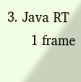3. Java RT
      1 frame